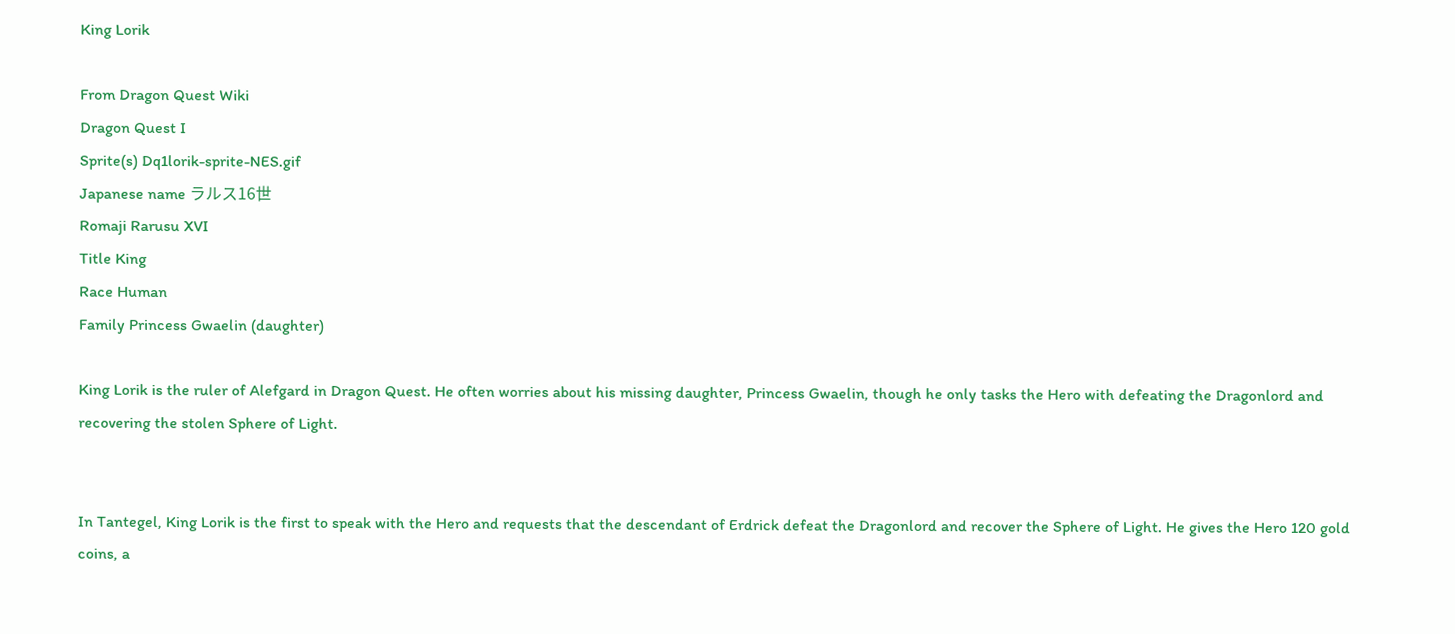King Lorik

From Dragon Quest Wiki
Dragon Quest I
Sprite(s) Dq1lorik-sprite-NES.gif
Japanese name ラルス16世
Romaji Rarusu XVI
Title King
Race Human
Family Princess Gwaelin (daughter)

King Lorik is the ruler of Alefgard in Dragon Quest. He often worries about his missing daughter, Princess Gwaelin, though he only tasks the Hero with defeating the Dragonlord and recovering the stolen Sphere of Light.


In Tantegel, King Lorik is the first to speak with the Hero and requests that the descendant of Erdrick defeat the Dragonlord and recover the Sphere of Light. He gives the Hero 120 gold coins, a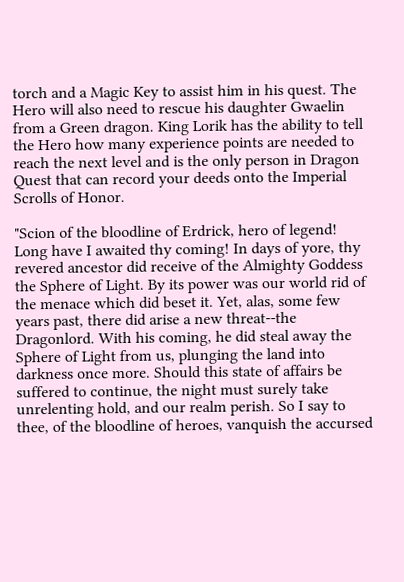torch and a Magic Key to assist him in his quest. The Hero will also need to rescue his daughter Gwaelin from a Green dragon. King Lorik has the ability to tell the Hero how many experience points are needed to reach the next level and is the only person in Dragon Quest that can record your deeds onto the Imperial Scrolls of Honor.

"Scion of the bloodline of Erdrick, hero of legend! Long have I awaited thy coming! In days of yore, thy revered ancestor did receive of the Almighty Goddess the Sphere of Light. By its power was our world rid of the menace which did beset it. Yet, alas, some few years past, there did arise a new threat--the Dragonlord. With his coming, he did steal away the Sphere of Light from us, plunging the land into darkness once more. Should this state of affairs be suffered to continue, the night must surely take unrelenting hold, and our realm perish. So I say to thee, of the bloodline of heroes, vanquish the accursed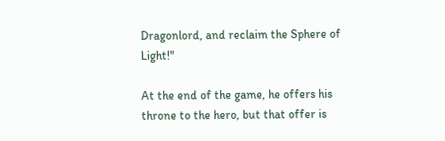Dragonlord, and reclaim the Sphere of Light!"

At the end of the game, he offers his throne to the hero, but that offer is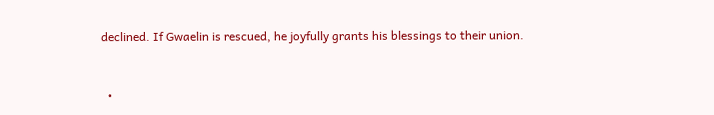declined. If Gwaelin is rescued, he joyfully grants his blessings to their union.


  •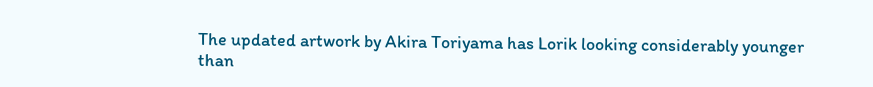The updated artwork by Akira Toriyama has Lorik looking considerably younger than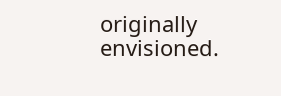originally envisioned.